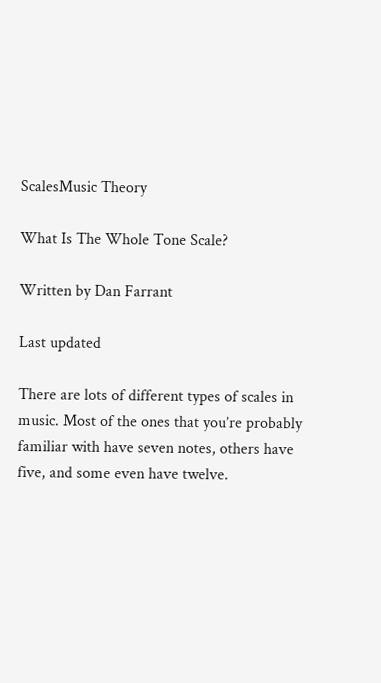ScalesMusic Theory

What Is The Whole Tone Scale?

Written by Dan Farrant

Last updated

There are lots of different types of scales in music. Most of the ones that you’re probably familiar with have seven notes, others have five, and some even have twelve.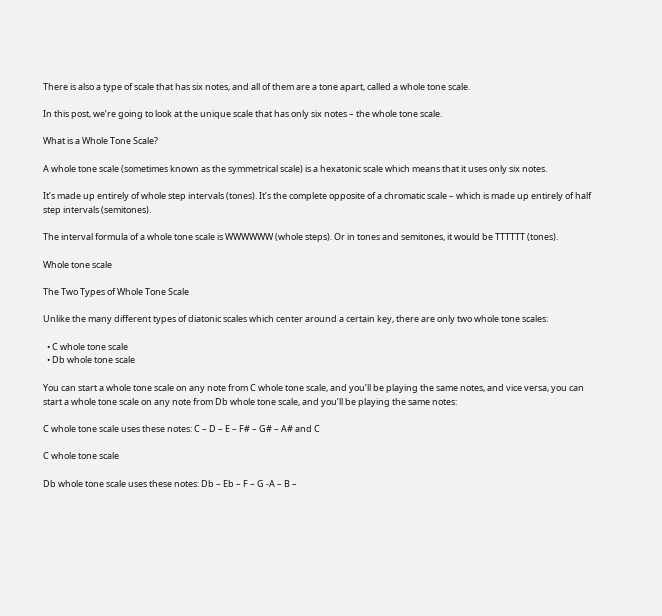There is also a type of scale that has six notes, and all of them are a tone apart, called a whole tone scale.

In this post, we’re going to look at the unique scale that has only six notes – the whole tone scale.

What is a Whole Tone Scale?

A whole tone scale (sometimes known as the symmetrical scale) is a hexatonic scale which means that it uses only six notes.

It’s made up entirely of whole step intervals (tones). It’s the complete opposite of a chromatic scale – which is made up entirely of half step intervals (semitones).

The interval formula of a whole tone scale is WWWWWW (whole steps). Or in tones and semitones, it would be TTTTTT (tones).

Whole tone scale

The Two Types of Whole Tone Scale

Unlike the many different types of diatonic scales which center around a certain key, there are only two whole tone scales:

  • C whole tone scale
  • Db whole tone scale

You can start a whole tone scale on any note from C whole tone scale, and you’ll be playing the same notes, and vice versa, you can start a whole tone scale on any note from Db whole tone scale, and you’ll be playing the same notes:

C whole tone scale uses these notes: C – D – E – F# – G# – A# and C

C whole tone scale

Db whole tone scale uses these notes: Db – Eb – F – G -A – B –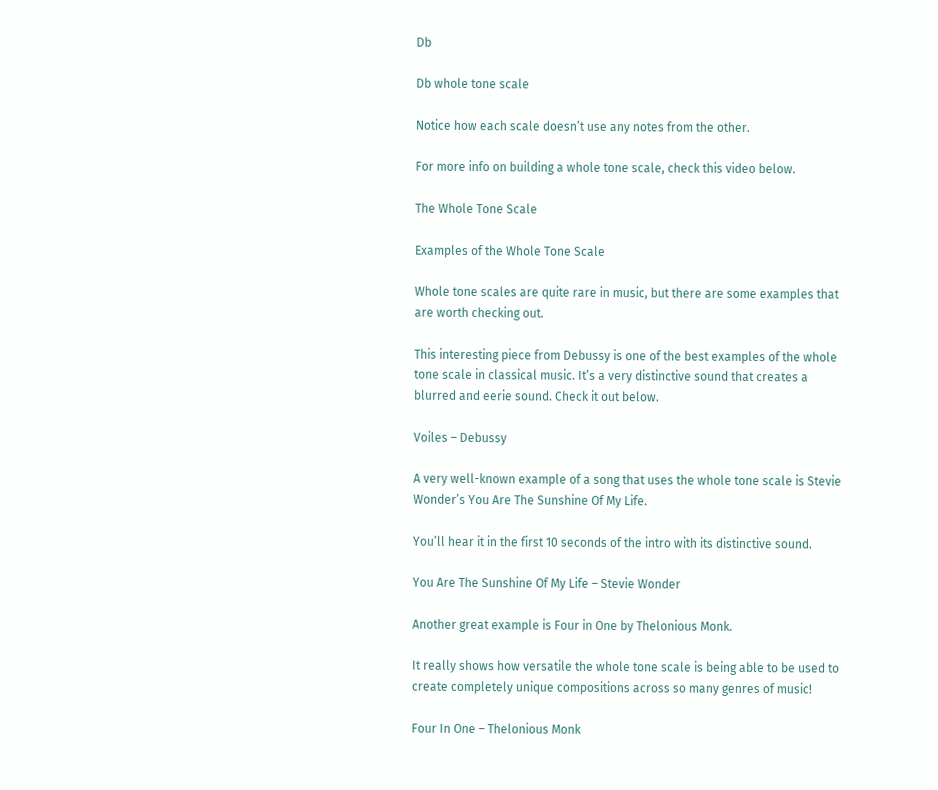Db

Db whole tone scale

Notice how each scale doesn’t use any notes from the other.

For more info on building a whole tone scale, check this video below.

The Whole Tone Scale

Examples of the Whole Tone Scale

Whole tone scales are quite rare in music, but there are some examples that are worth checking out.

This interesting piece from Debussy is one of the best examples of the whole tone scale in classical music. It’s a very distinctive sound that creates a blurred and eerie sound. Check it out below.

Voiles – Debussy

A very well-known example of a song that uses the whole tone scale is Stevie Wonder’s You Are The Sunshine Of My Life.

You’ll hear it in the first 10 seconds of the intro with its distinctive sound.

You Are The Sunshine Of My Life – Stevie Wonder

Another great example is Four in One by Thelonious Monk.

It really shows how versatile the whole tone scale is being able to be used to create completely unique compositions across so many genres of music!

Four In One – Thelonious Monk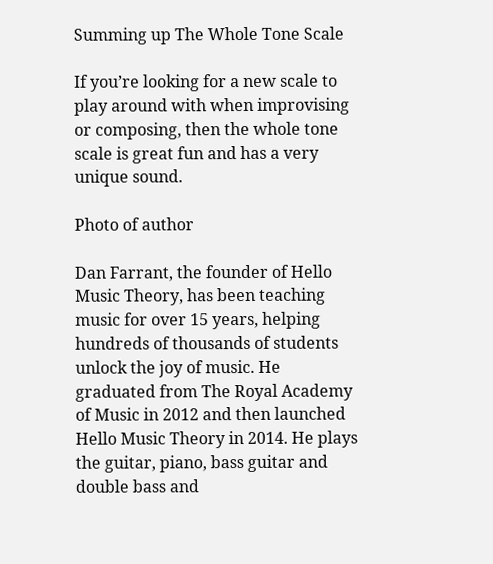Summing up The Whole Tone Scale

If you’re looking for a new scale to play around with when improvising or composing, then the whole tone scale is great fun and has a very unique sound.

Photo of author

Dan Farrant, the founder of Hello Music Theory, has been teaching music for over 15 years, helping hundreds of thousands of students unlock the joy of music. He graduated from The Royal Academy of Music in 2012 and then launched Hello Music Theory in 2014. He plays the guitar, piano, bass guitar and double bass and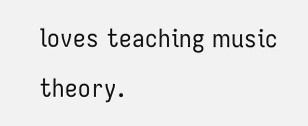loves teaching music theory.